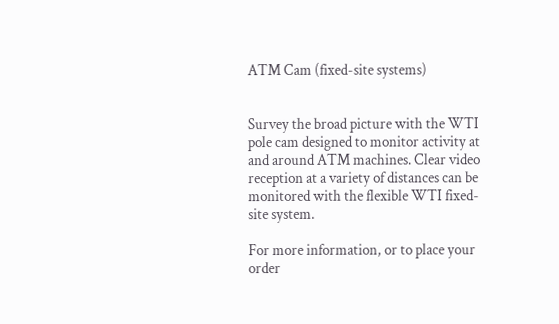ATM Cam (fixed-site systems)


Survey the broad picture with the WTI pole cam designed to monitor activity at and around ATM machines. Clear video reception at a variety of distances can be monitored with the flexible WTI fixed-site system.

For more information, or to place your order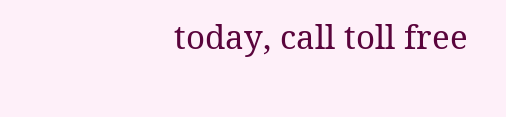today, call toll free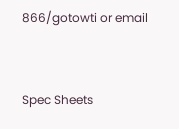866/gotowti or email


Spec Sheets